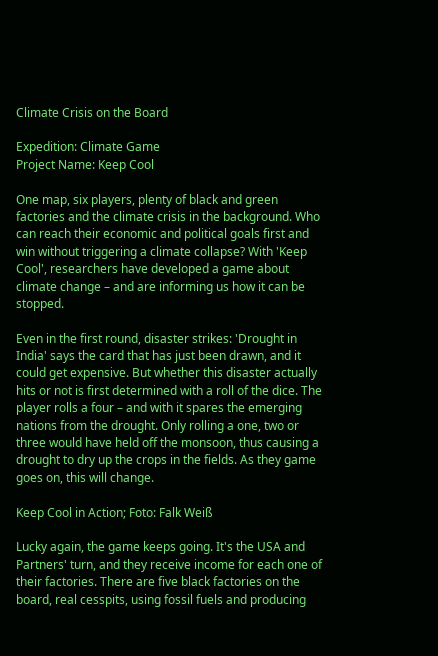Climate Crisis on the Board

Expedition: Climate Game
Project Name: Keep Cool

One map, six players, plenty of black and green factories and the climate crisis in the background. Who can reach their economic and political goals first and win without triggering a climate collapse? With 'Keep Cool', researchers have developed a game about climate change – and are informing us how it can be stopped.

Even in the first round, disaster strikes: 'Drought in India' says the card that has just been drawn, and it could get expensive. But whether this disaster actually hits or not is first determined with a roll of the dice. The player rolls a four – and with it spares the emerging nations from the drought. Only rolling a one, two or three would have held off the monsoon, thus causing a drought to dry up the crops in the fields. As they game goes on, this will change.

Keep Cool in Action; Foto: Falk Weiß

Lucky again, the game keeps going. It's the USA and Partners' turn, and they receive income for each one of their factories. There are five black factories on the board, real cesspits, using fossil fuels and producing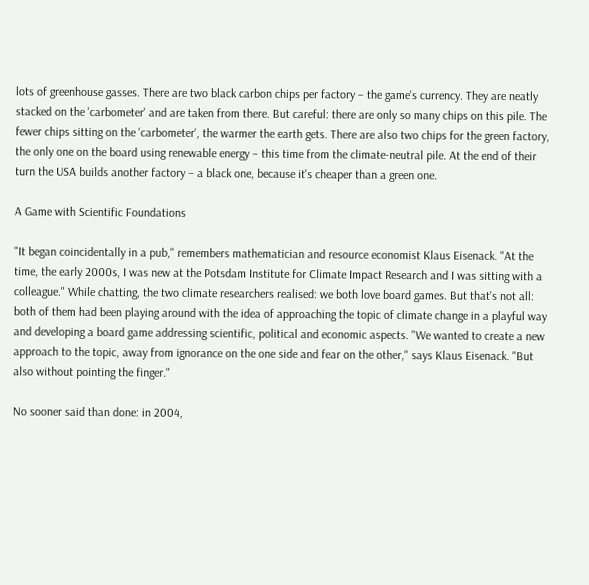lots of greenhouse gasses. There are two black carbon chips per factory – the game's currency. They are neatly stacked on the 'carbometer' and are taken from there. But careful: there are only so many chips on this pile. The fewer chips sitting on the 'carbometer', the warmer the earth gets. There are also two chips for the green factory, the only one on the board using renewable energy – this time from the climate-neutral pile. At the end of their turn the USA builds another factory – a black one, because it's cheaper than a green one.

A Game with Scientific Foundations

"It began coincidentally in a pub," remembers mathematician and resource economist Klaus Eisenack. "At the time, the early 2000s, I was new at the Potsdam Institute for Climate Impact Research and I was sitting with a colleague." While chatting, the two climate researchers realised: we both love board games. But that's not all: both of them had been playing around with the idea of approaching the topic of climate change in a playful way and developing a board game addressing scientific, political and economic aspects. "We wanted to create a new approach to the topic, away from ignorance on the one side and fear on the other," says Klaus Eisenack. "But also without pointing the finger."

No sooner said than done: in 2004,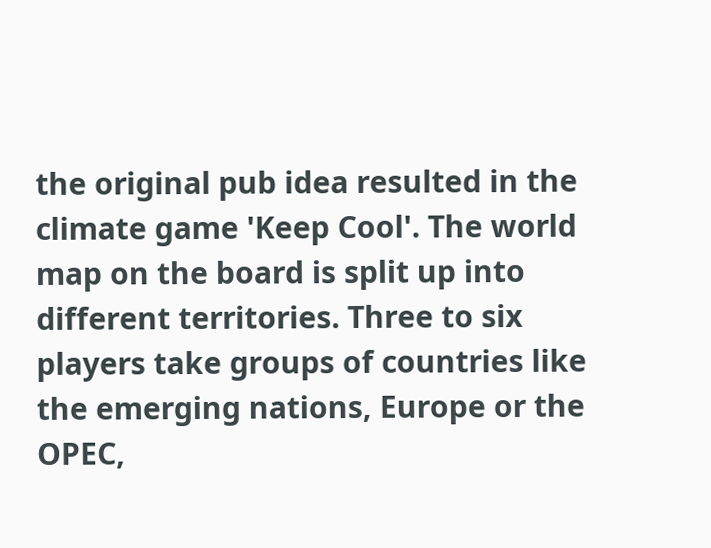the original pub idea resulted in the climate game 'Keep Cool'. The world map on the board is split up into different territories. Three to six players take groups of countries like the emerging nations, Europe or the OPEC,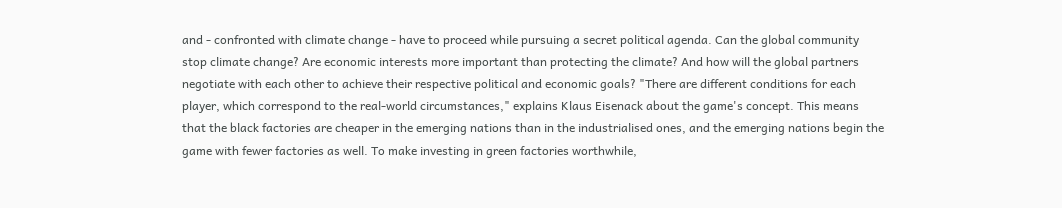and - confronted with climate change - have to proceed while pursuing a secret political agenda. Can the global community stop climate change? Are economic interests more important than protecting the climate? And how will the global partners negotiate with each other to achieve their respective political and economic goals? "There are different conditions for each player, which correspond to the real-world circumstances," explains Klaus Eisenack about the game's concept. This means that the black factories are cheaper in the emerging nations than in the industrialised ones, and the emerging nations begin the game with fewer factories as well. To make investing in green factories worthwhile,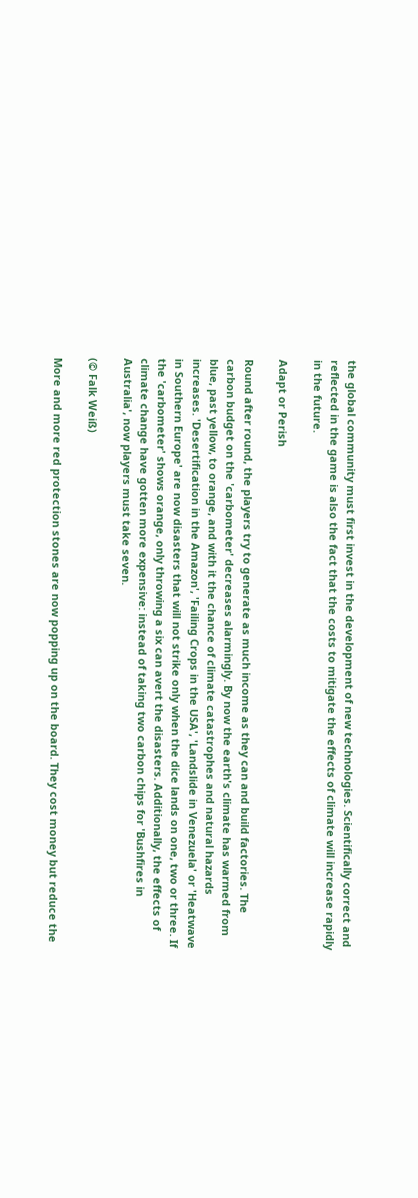the global community must first invest in the development of new technologies. Scientifically correct and reflected in the game is also the fact that the costs to mitigate the effects of climate will increase rapidly in the future.

Adapt or Perish

Round after round, the players try to generate as much income as they can and build factories. The carbon budget on the 'carbometer' decreases alarmingly. By now the earth's climate has warmed from blue, past yellow, to orange, and with it the chance of climate catastrophes and natural hazards increases. 'Desertification in the Amazon', 'Failing Crops in the USA', 'Landslide in Venezuela' or 'Heatwave in Southern Europe' are now disasters that will not strike only when the dice lands on one, two or three. If the 'carbometer' shows orange, only throwing a six can avert the disasters. Additionally, the effects of climate change have gotten more expensive: instead of taking two carbon chips for 'Bushfires in Australia', now players must take seven.

(© Falk Weiß)

More and more red protection stones are now popping up on the board. They cost money but reduce the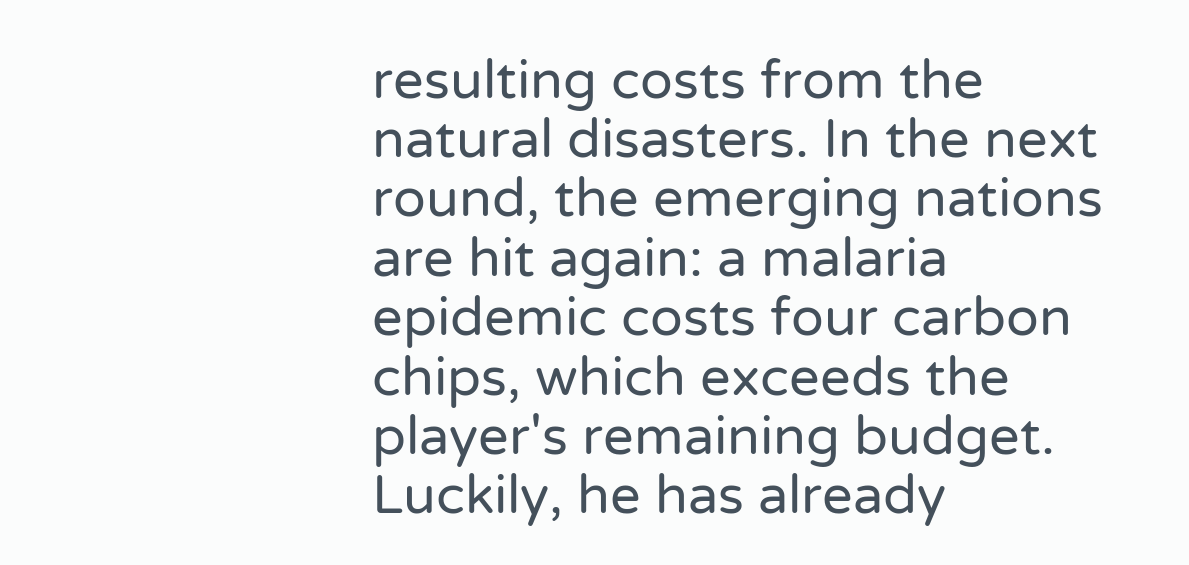resulting costs from the natural disasters. In the next round, the emerging nations are hit again: a malaria epidemic costs four carbon chips, which exceeds the player's remaining budget. Luckily, he has already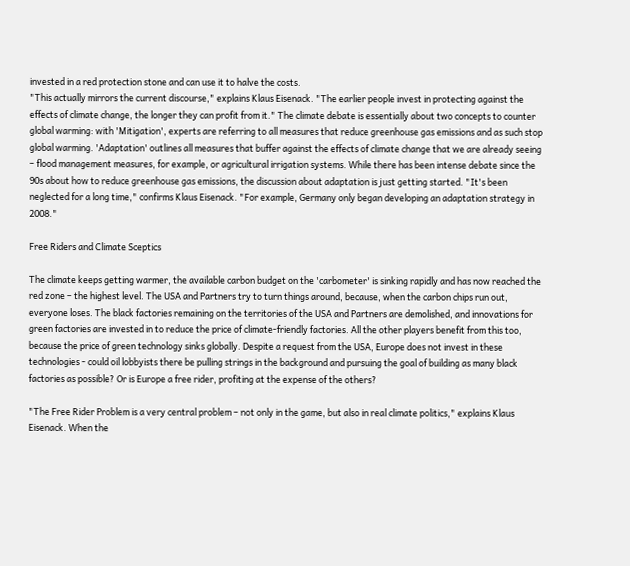invested in a red protection stone and can use it to halve the costs.
"This actually mirrors the current discourse," explains Klaus Eisenack. "The earlier people invest in protecting against the effects of climate change, the longer they can profit from it." The climate debate is essentially about two concepts to counter global warming: with 'Mitigation', experts are referring to all measures that reduce greenhouse gas emissions and as such stop global warming. 'Adaptation' outlines all measures that buffer against the effects of climate change that we are already seeing – flood management measures, for example, or agricultural irrigation systems. While there has been intense debate since the 90s about how to reduce greenhouse gas emissions, the discussion about adaptation is just getting started. "It's been neglected for a long time," confirms Klaus Eisenack. "For example, Germany only began developing an adaptation strategy in 2008."

Free Riders and Climate Sceptics

The climate keeps getting warmer, the available carbon budget on the 'carbometer' is sinking rapidly and has now reached the red zone – the highest level. The USA and Partners try to turn things around, because, when the carbon chips run out, everyone loses. The black factories remaining on the territories of the USA and Partners are demolished, and innovations for green factories are invested in to reduce the price of climate-friendly factories. All the other players benefit from this too, because the price of green technology sinks globally. Despite a request from the USA, Europe does not invest in these technologies - could oil lobbyists there be pulling strings in the background and pursuing the goal of building as many black factories as possible? Or is Europe a free rider, profiting at the expense of the others?

"The Free Rider Problem is a very central problem – not only in the game, but also in real climate politics," explains Klaus Eisenack. When the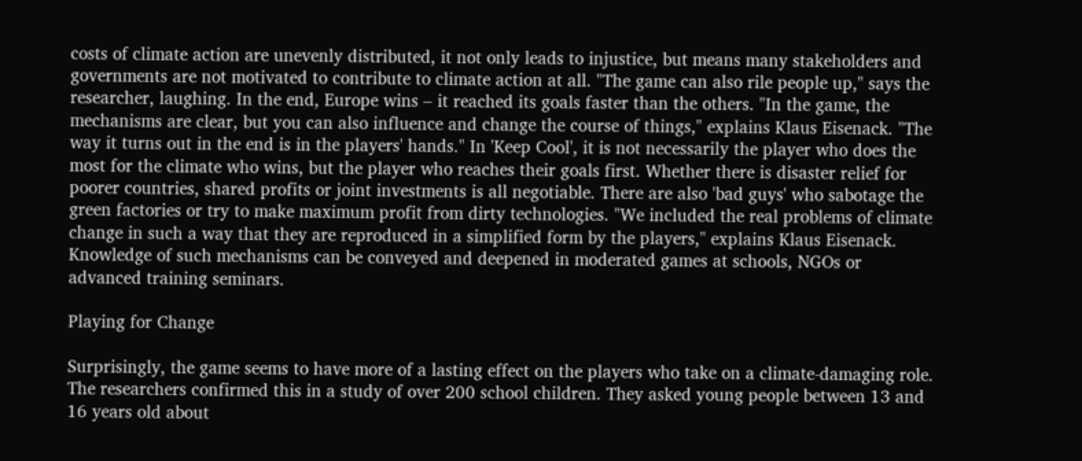costs of climate action are unevenly distributed, it not only leads to injustice, but means many stakeholders and governments are not motivated to contribute to climate action at all. "The game can also rile people up," says the researcher, laughing. In the end, Europe wins – it reached its goals faster than the others. "In the game, the mechanisms are clear, but you can also influence and change the course of things," explains Klaus Eisenack. "The way it turns out in the end is in the players' hands." In 'Keep Cool', it is not necessarily the player who does the most for the climate who wins, but the player who reaches their goals first. Whether there is disaster relief for poorer countries, shared profits or joint investments is all negotiable. There are also 'bad guys' who sabotage the green factories or try to make maximum profit from dirty technologies. "We included the real problems of climate change in such a way that they are reproduced in a simplified form by the players," explains Klaus Eisenack. Knowledge of such mechanisms can be conveyed and deepened in moderated games at schools, NGOs or advanced training seminars.

Playing for Change

Surprisingly, the game seems to have more of a lasting effect on the players who take on a climate-damaging role. The researchers confirmed this in a study of over 200 school children. They asked young people between 13 and 16 years old about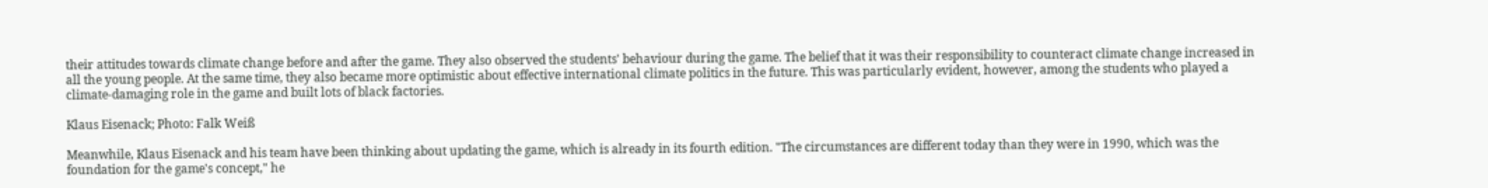their attitudes towards climate change before and after the game. They also observed the students' behaviour during the game. The belief that it was their responsibility to counteract climate change increased in all the young people. At the same time, they also became more optimistic about effective international climate politics in the future. This was particularly evident, however, among the students who played a climate-damaging role in the game and built lots of black factories.

Klaus Eisenack; Photo: Falk Weiß

Meanwhile, Klaus Eisenack and his team have been thinking about updating the game, which is already in its fourth edition. "The circumstances are different today than they were in 1990, which was the foundation for the game's concept," he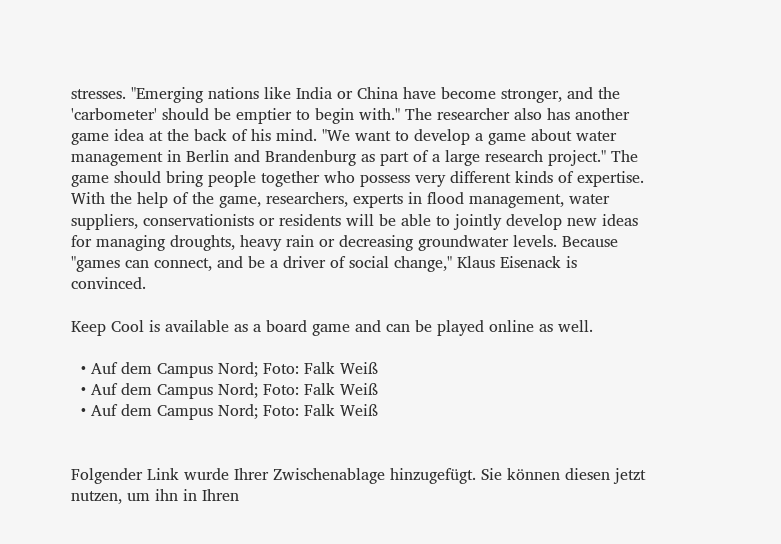stresses. "Emerging nations like India or China have become stronger, and the 'carbometer' should be emptier to begin with." The researcher also has another game idea at the back of his mind. "We want to develop a game about water management in Berlin and Brandenburg as part of a large research project." The game should bring people together who possess very different kinds of expertise. With the help of the game, researchers, experts in flood management, water suppliers, conservationists or residents will be able to jointly develop new ideas for managing droughts, heavy rain or decreasing groundwater levels. Because "games can connect, and be a driver of social change," Klaus Eisenack is convinced.

Keep Cool is available as a board game and can be played online as well.

  • Auf dem Campus Nord; Foto: Falk Weiß
  • Auf dem Campus Nord; Foto: Falk Weiß
  • Auf dem Campus Nord; Foto: Falk Weiß


Folgender Link wurde Ihrer Zwischenablage hinzugefügt. Sie können diesen jetzt nutzen, um ihn in Ihren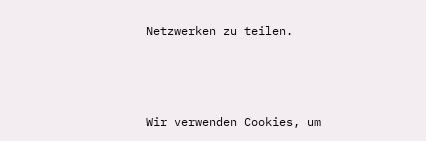Netzwerken zu teilen.



Wir verwenden Cookies, um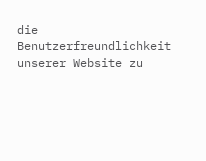die Benutzerfreundlichkeit unserer Website zu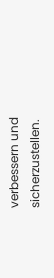verbessern und sicherzustellen.